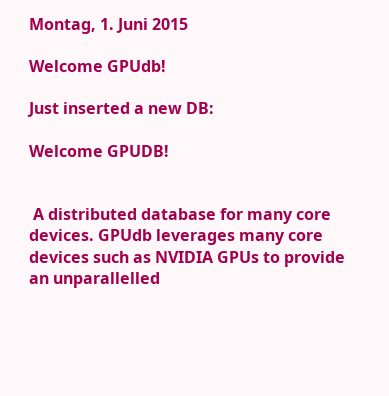Montag, 1. Juni 2015

Welcome GPUdb!

Just inserted a new DB:

Welcome GPUDB!


 A distributed database for many core devices. GPUdb leverages many core devices such as NVIDIA GPUs to provide an unparallelled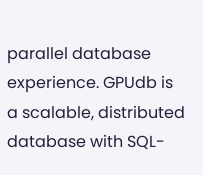parallel database experience. GPUdb is a scalable, distributed database with SQL-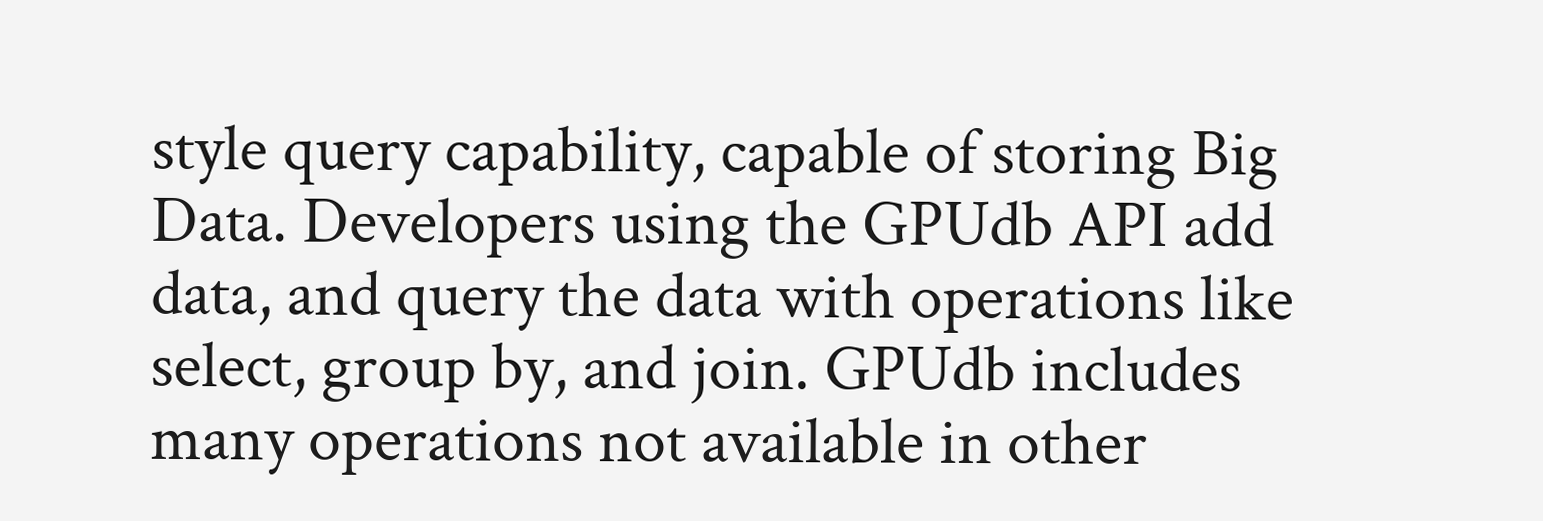style query capability, capable of storing Big Data. Developers using the GPUdb API add data, and query the data with operations like select, group by, and join. GPUdb includes many operations not available in other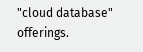"cloud database" offerings.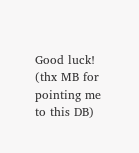Good luck! (thx MB for pointing me to this DB)